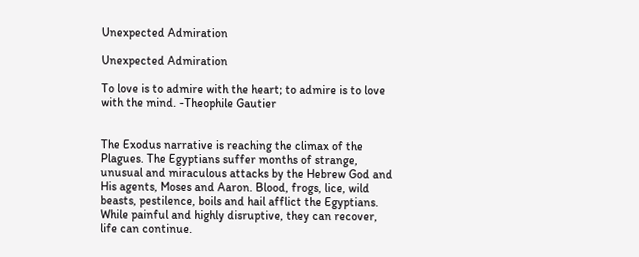Unexpected Admiration

Unexpected Admiration

To love is to admire with the heart; to admire is to love with the mind. -Theophile Gautier


The Exodus narrative is reaching the climax of the Plagues. The Egyptians suffer months of strange, unusual and miraculous attacks by the Hebrew God and His agents, Moses and Aaron. Blood, frogs, lice, wild beasts, pestilence, boils and hail afflict the Egyptians. While painful and highly disruptive, they can recover, life can continue.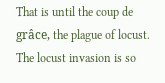That is until the coup de grâce, the plague of locust. The locust invasion is so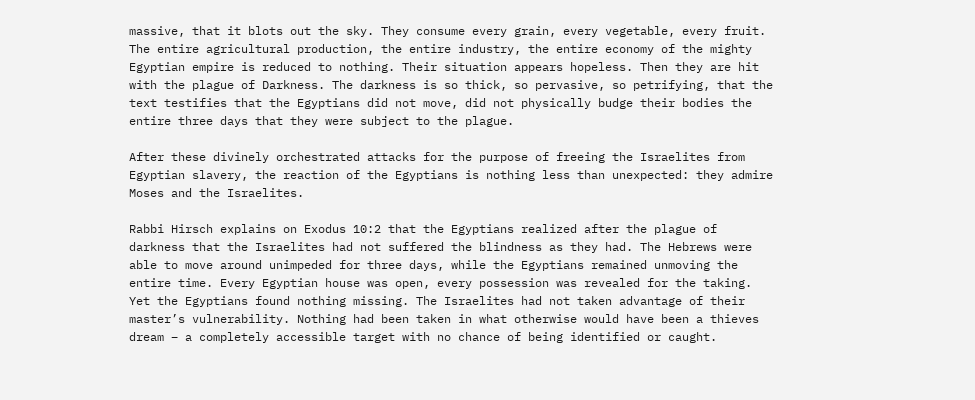massive, that it blots out the sky. They consume every grain, every vegetable, every fruit. The entire agricultural production, the entire industry, the entire economy of the mighty Egyptian empire is reduced to nothing. Their situation appears hopeless. Then they are hit with the plague of Darkness. The darkness is so thick, so pervasive, so petrifying, that the text testifies that the Egyptians did not move, did not physically budge their bodies the entire three days that they were subject to the plague.

After these divinely orchestrated attacks for the purpose of freeing the Israelites from Egyptian slavery, the reaction of the Egyptians is nothing less than unexpected: they admire Moses and the Israelites.

Rabbi Hirsch explains on Exodus 10:2 that the Egyptians realized after the plague of darkness that the Israelites had not suffered the blindness as they had. The Hebrews were able to move around unimpeded for three days, while the Egyptians remained unmoving the entire time. Every Egyptian house was open, every possession was revealed for the taking. Yet the Egyptians found nothing missing. The Israelites had not taken advantage of their master’s vulnerability. Nothing had been taken in what otherwise would have been a thieves dream – a completely accessible target with no chance of being identified or caught.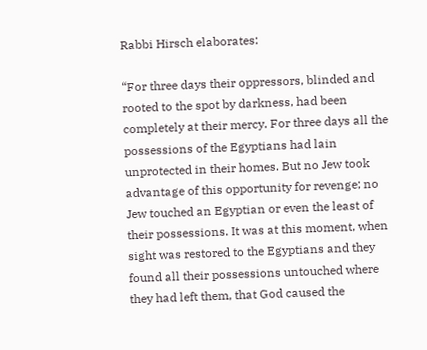Rabbi Hirsch elaborates:

“For three days their oppressors, blinded and rooted to the spot by darkness, had been completely at their mercy. For three days all the possessions of the Egyptians had lain unprotected in their homes. But no Jew took advantage of this opportunity for revenge; no Jew touched an Egyptian or even the least of their possessions. It was at this moment, when sight was restored to the Egyptians and they found all their possessions untouched where they had left them, that God caused the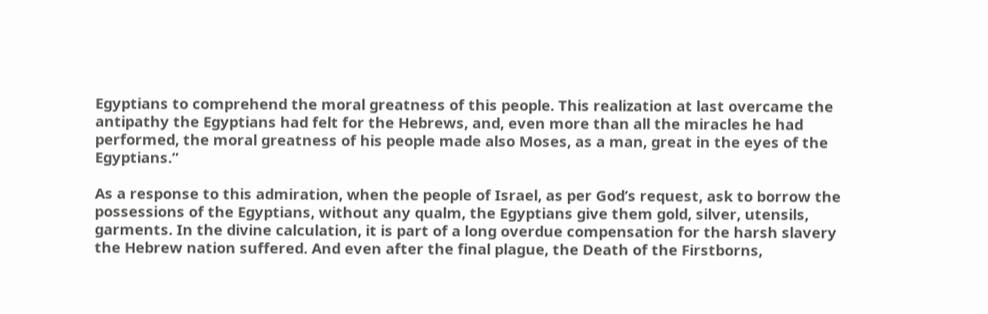Egyptians to comprehend the moral greatness of this people. This realization at last overcame the antipathy the Egyptians had felt for the Hebrews, and, even more than all the miracles he had performed, the moral greatness of his people made also Moses, as a man, great in the eyes of the Egyptians.”

As a response to this admiration, when the people of Israel, as per God’s request, ask to borrow the possessions of the Egyptians, without any qualm, the Egyptians give them gold, silver, utensils, garments. In the divine calculation, it is part of a long overdue compensation for the harsh slavery the Hebrew nation suffered. And even after the final plague, the Death of the Firstborns,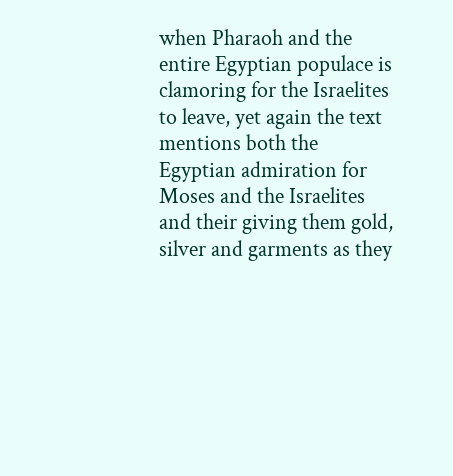when Pharaoh and the entire Egyptian populace is clamoring for the Israelites to leave, yet again the text mentions both the Egyptian admiration for Moses and the Israelites and their giving them gold, silver and garments as they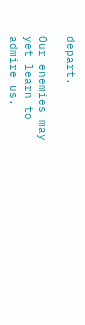depart.

Our enemies may yet learn to admire us.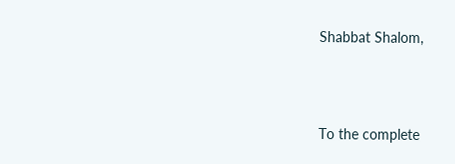Shabbat Shalom,



To the complete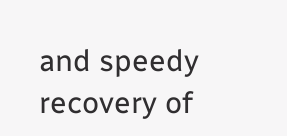and speedy recovery of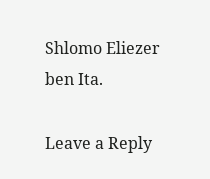Shlomo Eliezer ben Ita.

Leave a Reply